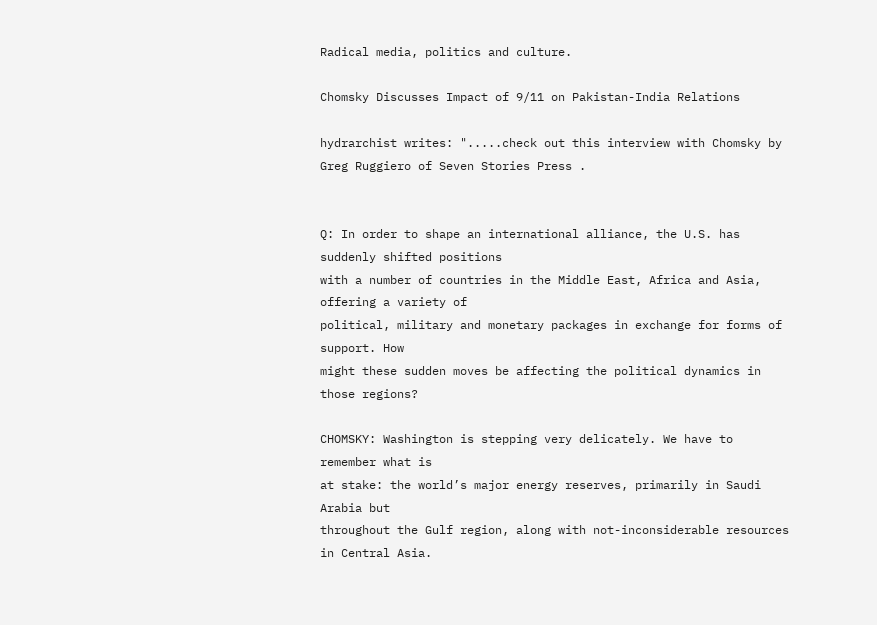Radical media, politics and culture.

Chomsky Discusses Impact of 9/11 on Pakistan-India Relations

hydrarchist writes: ".....check out this interview with Chomsky by Greg Ruggiero of Seven Stories Press .


Q: In order to shape an international alliance, the U.S. has suddenly shifted positions
with a number of countries in the Middle East, Africa and Asia, offering a variety of
political, military and monetary packages in exchange for forms of support. How
might these sudden moves be affecting the political dynamics in those regions?

CHOMSKY: Washington is stepping very delicately. We have to remember what is
at stake: the world’s major energy reserves, primarily in Saudi Arabia but
throughout the Gulf region, along with not-inconsiderable resources in Central Asia.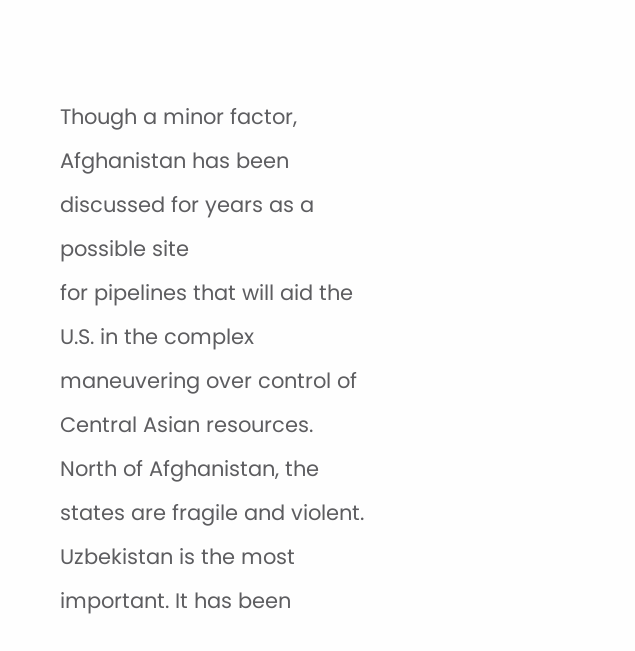Though a minor factor, Afghanistan has been discussed for years as a possible site
for pipelines that will aid the U.S. in the complex maneuvering over control of
Central Asian resources. North of Afghanistan, the states are fragile and violent.
Uzbekistan is the most important. It has been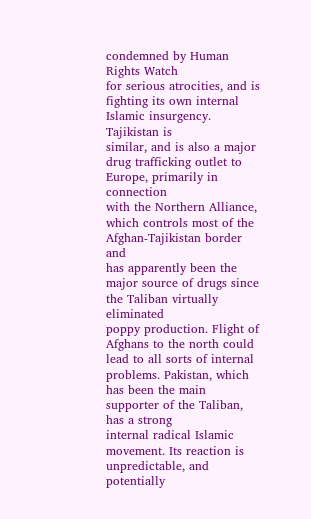condemned by Human Rights Watch
for serious atrocities, and is fighting its own internal Islamic insurgency. Tajikistan is
similar, and is also a major drug trafficking outlet to Europe, primarily in connection
with the Northern Alliance, which controls most of the Afghan-Tajikistan border and
has apparently been the major source of drugs since the Taliban virtually eliminated
poppy production. Flight of Afghans to the north could lead to all sorts of internal
problems. Pakistan, which has been the main supporter of the Taliban, has a strong
internal radical Islamic movement. Its reaction is unpredictable, and potentially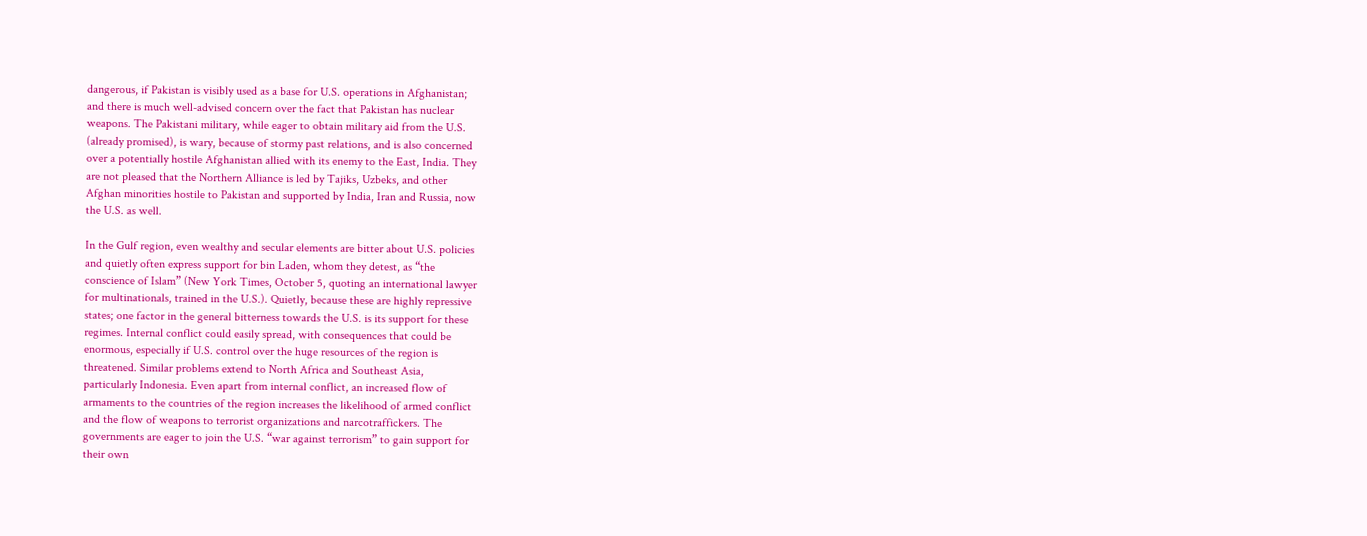dangerous, if Pakistan is visibly used as a base for U.S. operations in Afghanistan;
and there is much well-advised concern over the fact that Pakistan has nuclear
weapons. The Pakistani military, while eager to obtain military aid from the U.S.
(already promised), is wary, because of stormy past relations, and is also concerned
over a potentially hostile Afghanistan allied with its enemy to the East, India. They
are not pleased that the Northern Alliance is led by Tajiks, Uzbeks, and other
Afghan minorities hostile to Pakistan and supported by India, Iran and Russia, now
the U.S. as well.

In the Gulf region, even wealthy and secular elements are bitter about U.S. policies
and quietly often express support for bin Laden, whom they detest, as “the
conscience of Islam” (New York Times, October 5, quoting an international lawyer
for multinationals, trained in the U.S.). Quietly, because these are highly repressive
states; one factor in the general bitterness towards the U.S. is its support for these
regimes. Internal conflict could easily spread, with consequences that could be
enormous, especially if U.S. control over the huge resources of the region is
threatened. Similar problems extend to North Africa and Southeast Asia,
particularly Indonesia. Even apart from internal conflict, an increased flow of
armaments to the countries of the region increases the likelihood of armed conflict
and the flow of weapons to terrorist organizations and narcotraffickers. The
governments are eager to join the U.S. “war against terrorism” to gain support for
their own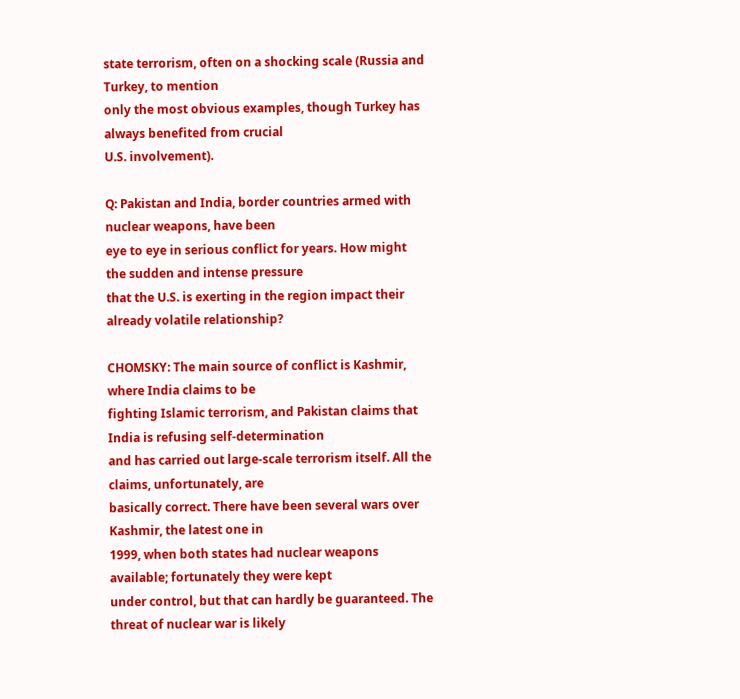state terrorism, often on a shocking scale (Russia and Turkey, to mention
only the most obvious examples, though Turkey has always benefited from crucial
U.S. involvement).

Q: Pakistan and India, border countries armed with nuclear weapons, have been
eye to eye in serious conflict for years. How might the sudden and intense pressure
that the U.S. is exerting in the region impact their already volatile relationship?

CHOMSKY: The main source of conflict is Kashmir, where India claims to be
fighting Islamic terrorism, and Pakistan claims that India is refusing self-determination
and has carried out large-scale terrorism itself. All the claims, unfortunately, are
basically correct. There have been several wars over Kashmir, the latest one in
1999, when both states had nuclear weapons available; fortunately they were kept
under control, but that can hardly be guaranteed. The threat of nuclear war is likely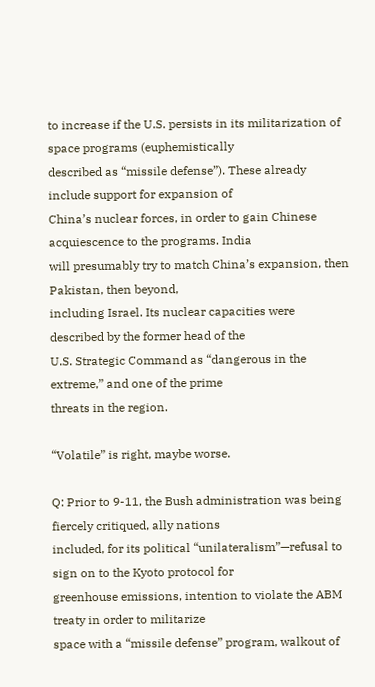to increase if the U.S. persists in its militarization of space programs (euphemistically
described as “missile defense”). These already include support for expansion of
China’s nuclear forces, in order to gain Chinese acquiescence to the programs. India
will presumably try to match China’s expansion, then Pakistan, then beyond,
including Israel. Its nuclear capacities were described by the former head of the
U.S. Strategic Command as “dangerous in the extreme,” and one of the prime
threats in the region.

“Volatile” is right, maybe worse.

Q: Prior to 9-11, the Bush administration was being fiercely critiqued, ally nations
included, for its political “unilateralism”—refusal to sign on to the Kyoto protocol for
greenhouse emissions, intention to violate the ABM treaty in order to militarize
space with a “missile defense” program, walkout of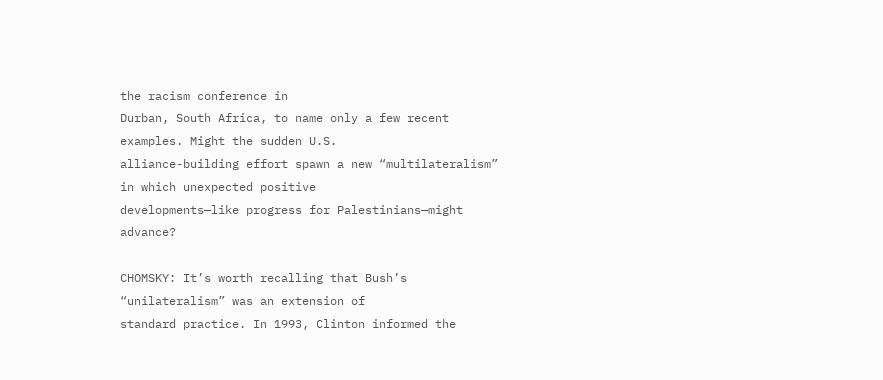the racism conference in
Durban, South Africa, to name only a few recent examples. Might the sudden U.S.
alliance-building effort spawn a new “multilateralism” in which unexpected positive
developments—like progress for Palestinians—might advance?

CHOMSKY: It’s worth recalling that Bush’s “unilateralism” was an extension of
standard practice. In 1993, Clinton informed the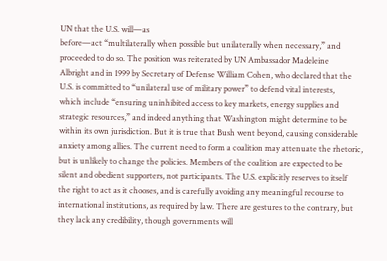UN that the U.S. will—as
before—act “multilaterally when possible but unilaterally when necessary,” and
proceeded to do so. The position was reiterated by UN Ambassador Madeleine
Albright and in 1999 by Secretary of Defense William Cohen, who declared that the
U.S. is committed to “unilateral use of military power” to defend vital interests,
which include “ensuring uninhibited access to key markets, energy supplies and
strategic resources,” and indeed anything that Washington might determine to be
within its own jurisdiction. But it is true that Bush went beyond, causing considerable
anxiety among allies. The current need to form a coalition may attenuate the rhetoric,
but is unlikely to change the policies. Members of the coalition are expected to be
silent and obedient supporters, not participants. The U.S. explicitly reserves to itself
the right to act as it chooses, and is carefully avoiding any meaningful recourse to
international institutions, as required by law. There are gestures to the contrary, but
they lack any credibility, though governments will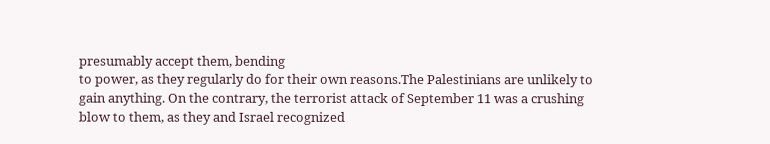presumably accept them, bending
to power, as they regularly do for their own reasons.The Palestinians are unlikely to
gain anything. On the contrary, the terrorist attack of September 11 was a crushing
blow to them, as they and Israel recognized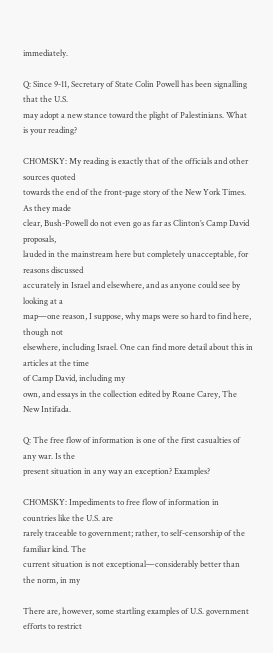immediately.

Q: Since 9-11, Secretary of State Colin Powell has been signalling that the U.S.
may adopt a new stance toward the plight of Palestinians. What is your reading?

CHOMSKY: My reading is exactly that of the officials and other sources quoted
towards the end of the front-page story of the New York Times. As they made
clear, Bush-Powell do not even go as far as Clinton’s Camp David proposals,
lauded in the mainstream here but completely unacceptable, for reasons discussed
accurately in Israel and elsewhere, and as anyone could see by looking at a
map—one reason, I suppose, why maps were so hard to find here, though not
elsewhere, including Israel. One can find more detail about this in articles at the time
of Camp David, including my
own, and essays in the collection edited by Roane Carey, The New Intifada.

Q: The free flow of information is one of the first casualties of any war. Is the
present situation in any way an exception? Examples?

CHOMSKY: Impediments to free flow of information in countries like the U.S. are
rarely traceable to government; rather, to self-censorship of the familiar kind. The
current situation is not exceptional—considerably better than the norm, in my

There are, however, some startling examples of U.S. government efforts to restrict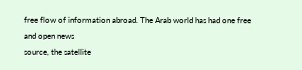free flow of information abroad. The Arab world has had one free and open news
source, the satellite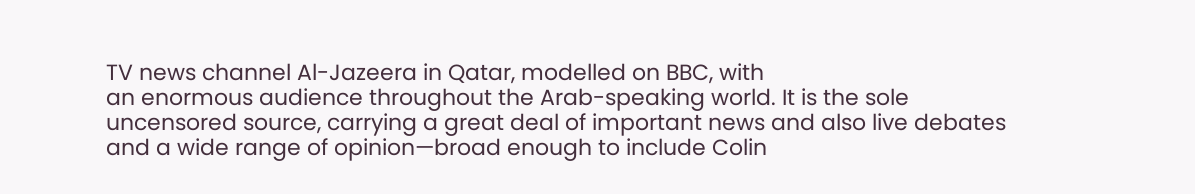TV news channel Al-Jazeera in Qatar, modelled on BBC, with
an enormous audience throughout the Arab-speaking world. It is the sole
uncensored source, carrying a great deal of important news and also live debates
and a wide range of opinion—broad enough to include Colin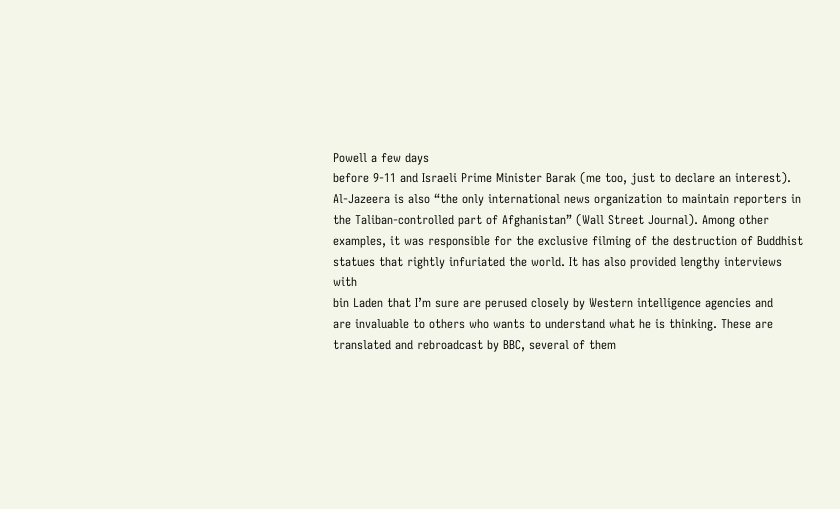Powell a few days
before 9-11 and Israeli Prime Minister Barak (me too, just to declare an interest).
Al-Jazeera is also “the only international news organization to maintain reporters in
the Taliban-controlled part of Afghanistan” (Wall Street Journal). Among other
examples, it was responsible for the exclusive filming of the destruction of Buddhist
statues that rightly infuriated the world. It has also provided lengthy interviews with
bin Laden that I’m sure are perused closely by Western intelligence agencies and
are invaluable to others who wants to understand what he is thinking. These are
translated and rebroadcast by BBC, several of them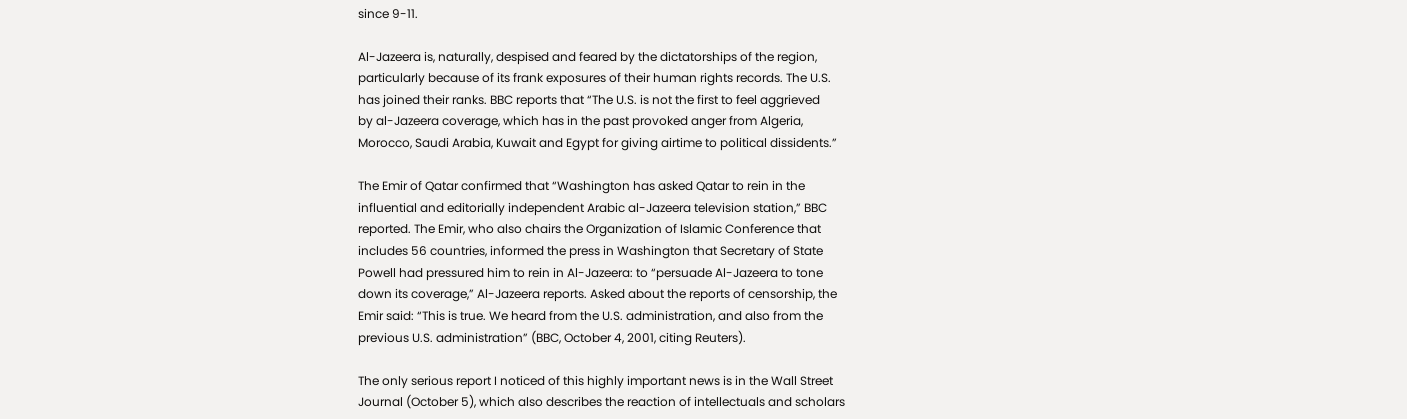since 9-11.

Al-Jazeera is, naturally, despised and feared by the dictatorships of the region,
particularly because of its frank exposures of their human rights records. The U.S.
has joined their ranks. BBC reports that “The U.S. is not the first to feel aggrieved
by al-Jazeera coverage, which has in the past provoked anger from Algeria,
Morocco, Saudi Arabia, Kuwait and Egypt for giving airtime to political dissidents.”

The Emir of Qatar confirmed that “Washington has asked Qatar to rein in the
influential and editorially independent Arabic al-Jazeera television station,” BBC
reported. The Emir, who also chairs the Organization of Islamic Conference that
includes 56 countries, informed the press in Washington that Secretary of State
Powell had pressured him to rein in Al-Jazeera: to “persuade Al-Jazeera to tone
down its coverage,” Al-Jazeera reports. Asked about the reports of censorship, the
Emir said: “This is true. We heard from the U.S. administration, and also from the
previous U.S. administration” (BBC, October 4, 2001, citing Reuters).

The only serious report I noticed of this highly important news is in the Wall Street
Journal (October 5), which also describes the reaction of intellectuals and scholars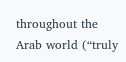throughout the Arab world (“truly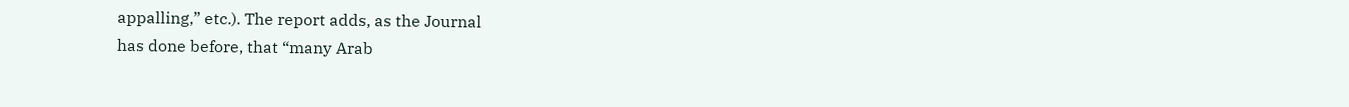appalling,” etc.). The report adds, as the Journal
has done before, that “many Arab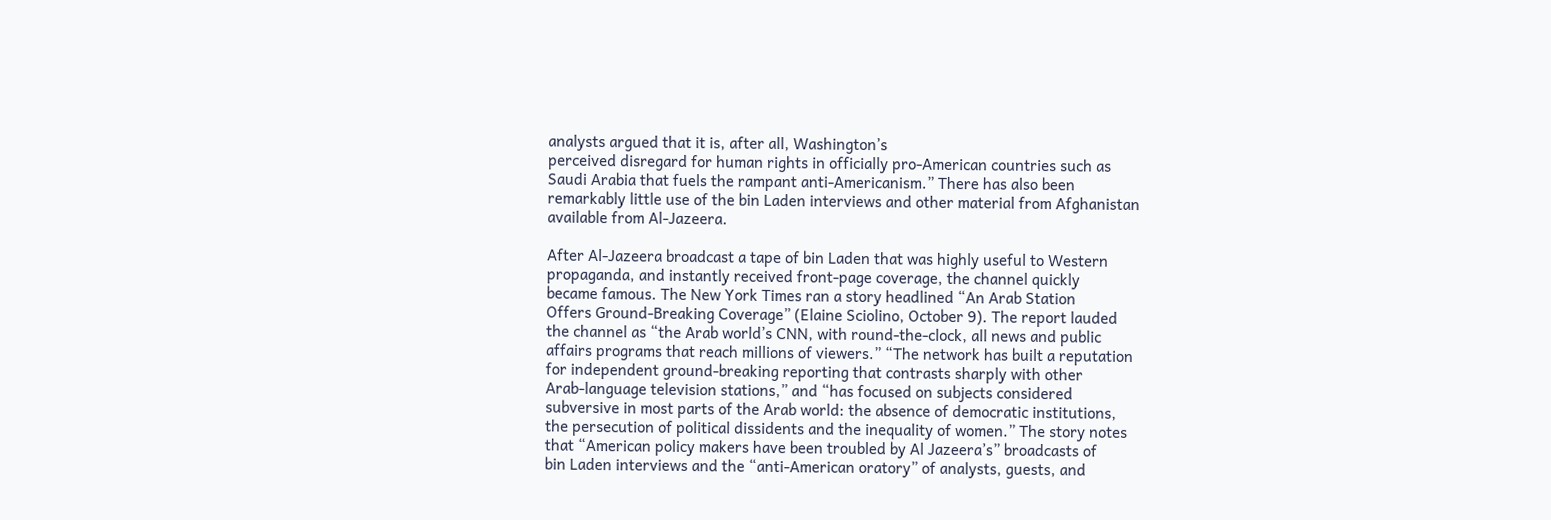analysts argued that it is, after all, Washington’s
perceived disregard for human rights in officially pro-American countries such as
Saudi Arabia that fuels the rampant anti-Americanism.” There has also been
remarkably little use of the bin Laden interviews and other material from Afghanistan
available from Al-Jazeera.

After Al-Jazeera broadcast a tape of bin Laden that was highly useful to Western
propaganda, and instantly received front-page coverage, the channel quickly
became famous. The New York Times ran a story headlined “An Arab Station
Offers Ground-Breaking Coverage” (Elaine Sciolino, October 9). The report lauded
the channel as “the Arab world’s CNN, with round-the-clock, all news and public
affairs programs that reach millions of viewers.” “The network has built a reputation
for independent ground-breaking reporting that contrasts sharply with other
Arab-language television stations,” and “has focused on subjects considered
subversive in most parts of the Arab world: the absence of democratic institutions,
the persecution of political dissidents and the inequality of women.” The story notes
that “American policy makers have been troubled by Al Jazeera’s” broadcasts of
bin Laden interviews and the “anti-American oratory” of analysts, guests, and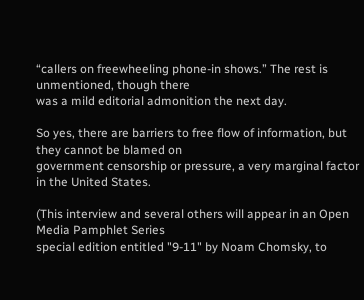“callers on freewheeling phone-in shows.” The rest is unmentioned, though there
was a mild editorial admonition the next day.

So yes, there are barriers to free flow of information, but they cannot be blamed on
government censorship or pressure, a very marginal factor in the United States.

(This interview and several others will appear in an Open Media Pamphlet Series
special edition entitled "9-11" by Noam Chomsky, to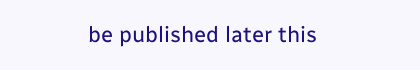be published later this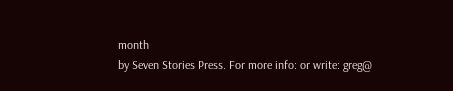month
by Seven Stories Press. For more info: or write: greg@